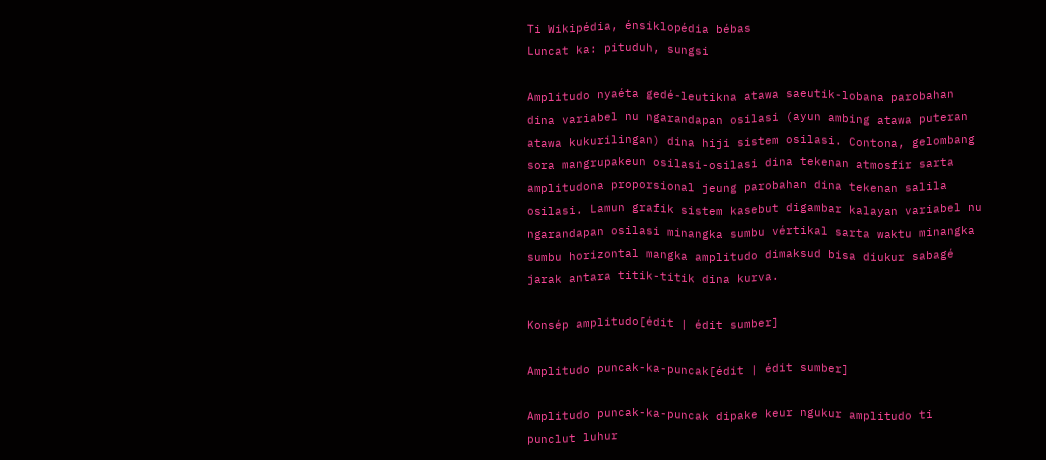Ti Wikipédia, énsiklopédia bébas
Luncat ka: pituduh, sungsi

Amplitudo nyaéta gedé-leutikna atawa saeutik-lobana parobahan dina variabel nu ngarandapan osilasi (ayun ambing atawa puteran atawa kukurilingan) dina hiji sistem osilasi. Contona, gelombang sora mangrupakeun osilasi-osilasi dina tekenan atmosfir sarta amplitudona proporsional jeung parobahan dina tekenan salila osilasi. Lamun grafik sistem kasebut digambar kalayan variabel nu ngarandapan osilasi minangka sumbu vértikal sarta waktu minangka sumbu horizontal mangka amplitudo dimaksud bisa diukur sabagé jarak antara titik-titik dina kurva.

Konsép amplitudo[édit | édit sumber]

Amplitudo puncak-ka-puncak[édit | édit sumber]

Amplitudo puncak-ka-puncak dipake keur ngukur amplitudo ti punclut luhur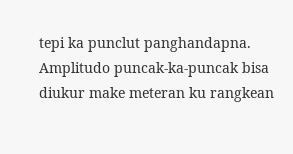tepi ka punclut panghandapna. Amplitudo puncak-ka-puncak bisa diukur make meteran ku rangkean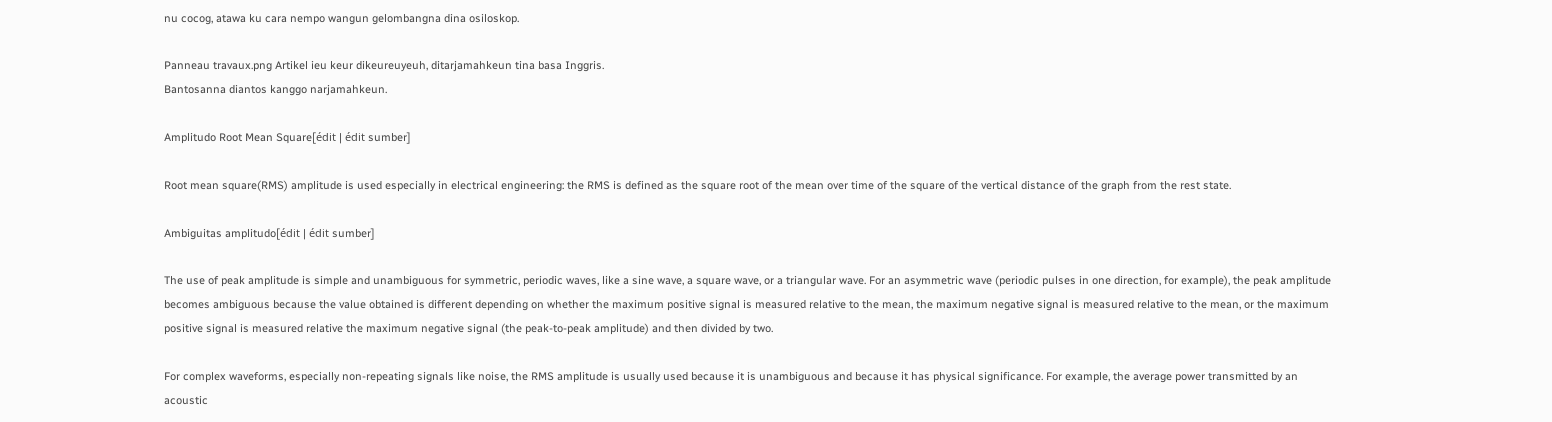nu cocog, atawa ku cara nempo wangun gelombangna dina osiloskop.

Panneau travaux.png Artikel ieu keur dikeureuyeuh, ditarjamahkeun tina basa Inggris.
Bantosanna diantos kanggo narjamahkeun.

Amplitudo Root Mean Square[édit | édit sumber]

Root mean square(RMS) amplitude is used especially in electrical engineering: the RMS is defined as the square root of the mean over time of the square of the vertical distance of the graph from the rest state.

Ambiguitas amplitudo[édit | édit sumber]

The use of peak amplitude is simple and unambiguous for symmetric, periodic waves, like a sine wave, a square wave, or a triangular wave. For an asymmetric wave (periodic pulses in one direction, for example), the peak amplitude becomes ambiguous because the value obtained is different depending on whether the maximum positive signal is measured relative to the mean, the maximum negative signal is measured relative to the mean, or the maximum positive signal is measured relative the maximum negative signal (the peak-to-peak amplitude) and then divided by two.

For complex waveforms, especially non-repeating signals like noise, the RMS amplitude is usually used because it is unambiguous and because it has physical significance. For example, the average power transmitted by an acoustic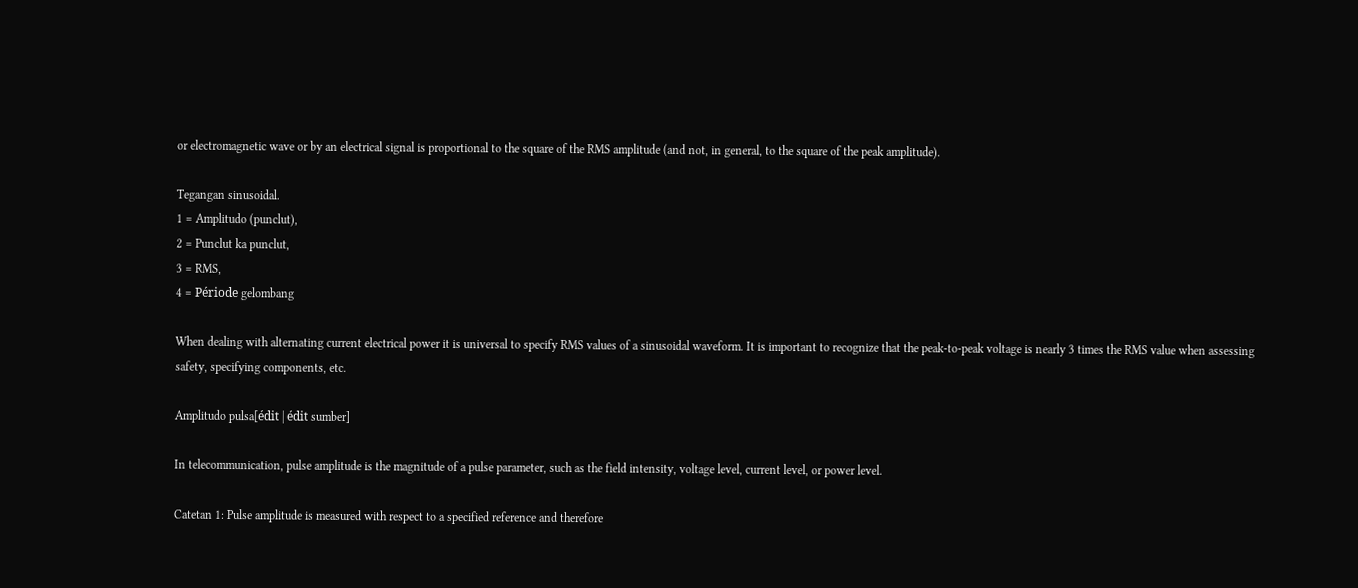or electromagnetic wave or by an electrical signal is proportional to the square of the RMS amplitude (and not, in general, to the square of the peak amplitude).

Tegangan sinusoidal.
1 = Amplitudo (punclut),
2 = Punclut ka punclut,
3 = RMS,
4 = Période gelombang

When dealing with alternating current electrical power it is universal to specify RMS values of a sinusoidal waveform. It is important to recognize that the peak-to-peak voltage is nearly 3 times the RMS value when assessing safety, specifying components, etc.

Amplitudo pulsa[édit | édit sumber]

In telecommunication, pulse amplitude is the magnitude of a pulse parameter, such as the field intensity, voltage level, current level, or power level.

Catetan 1: Pulse amplitude is measured with respect to a specified reference and therefore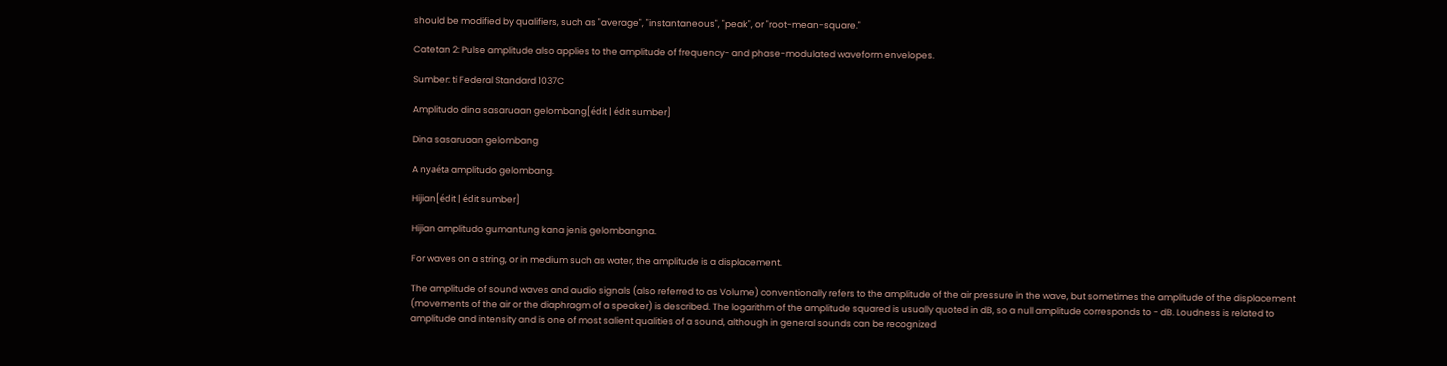should be modified by qualifiers, such as "average", "instantaneous", "peak", or "root-mean-square."

Catetan 2: Pulse amplitude also applies to the amplitude of frequency- and phase-modulated waveform envelopes.

Sumber: ti Federal Standard 1037C

Amplitudo dina sasaruaan gelombang[édit | édit sumber]

Dina sasaruaan gelombang

A nyaéta amplitudo gelombang.

Hijian[édit | édit sumber]

Hijian amplitudo gumantung kana jenis gelombangna.

For waves on a string, or in medium such as water, the amplitude is a displacement.

The amplitude of sound waves and audio signals (also referred to as Volume) conventionally refers to the amplitude of the air pressure in the wave, but sometimes the amplitude of the displacement (movements of the air or the diaphragm of a speaker) is described. The logarithm of the amplitude squared is usually quoted in dB, so a null amplitude corresponds to - dB. Loudness is related to amplitude and intensity and is one of most salient qualities of a sound, although in general sounds can be recognized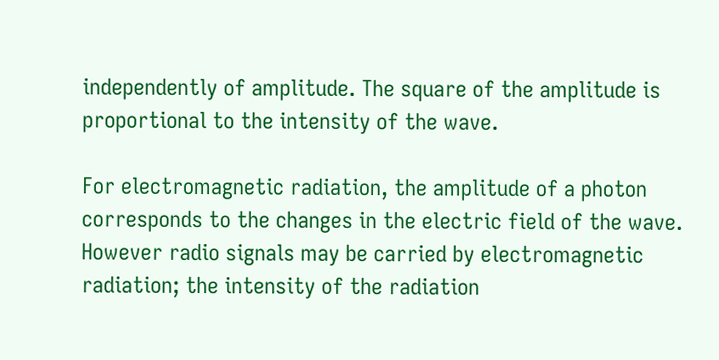independently of amplitude. The square of the amplitude is proportional to the intensity of the wave.

For electromagnetic radiation, the amplitude of a photon corresponds to the changes in the electric field of the wave. However radio signals may be carried by electromagnetic radiation; the intensity of the radiation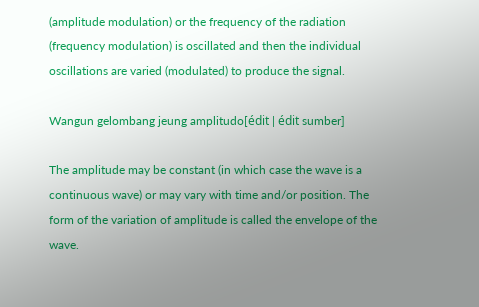(amplitude modulation) or the frequency of the radiation (frequency modulation) is oscillated and then the individual oscillations are varied (modulated) to produce the signal.

Wangun gelombang jeung amplitudo[édit | édit sumber]

The amplitude may be constant (in which case the wave is a continuous wave) or may vary with time and/or position. The form of the variation of amplitude is called the envelope of the wave.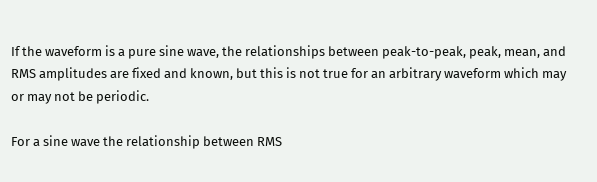If the waveform is a pure sine wave, the relationships between peak-to-peak, peak, mean, and RMS amplitudes are fixed and known, but this is not true for an arbitrary waveform which may or may not be periodic.

For a sine wave the relationship between RMS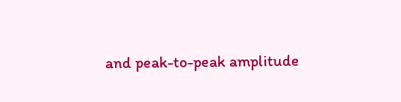and peak-to-peak amplitude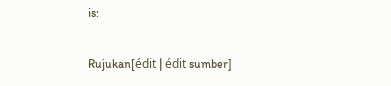is:

Rujukan[édit | édit sumber]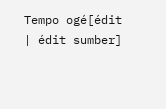Tempo ogé[édit | édit sumber]